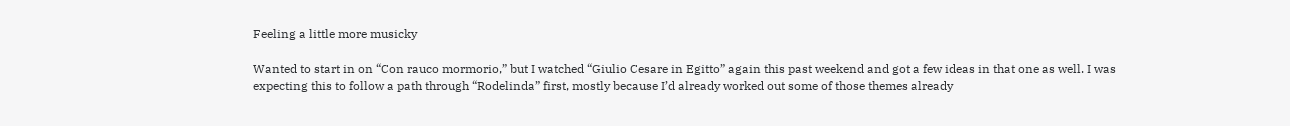Feeling a little more musicky

Wanted to start in on “Con rauco mormorio,” but I watched “Giulio Cesare in Egitto” again this past weekend and got a few ideas in that one as well. I was expecting this to follow a path through “Rodelinda” first, mostly because I’d already worked out some of those themes already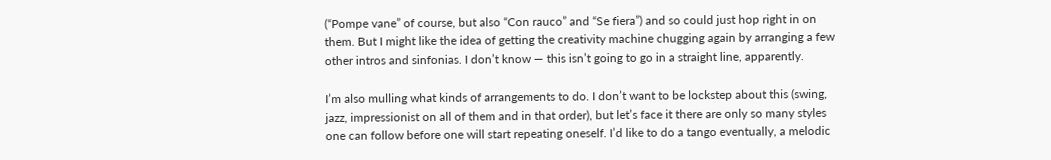(“Pompe vane” of course, but also “Con rauco” and “Se fiera”) and so could just hop right in on them. But I might like the idea of getting the creativity machine chugging again by arranging a few other intros and sinfonias. I don’t know — this isn’t going to go in a straight line, apparently.

I’m also mulling what kinds of arrangements to do. I don’t want to be lockstep about this (swing, jazz, impressionist on all of them and in that order), but let’s face it there are only so many styles one can follow before one will start repeating oneself. I’d like to do a tango eventually, a melodic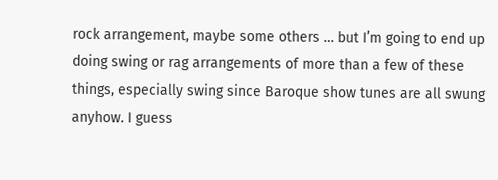rock arrangement, maybe some others … but I’m going to end up doing swing or rag arrangements of more than a few of these things, especially swing since Baroque show tunes are all swung anyhow. I guess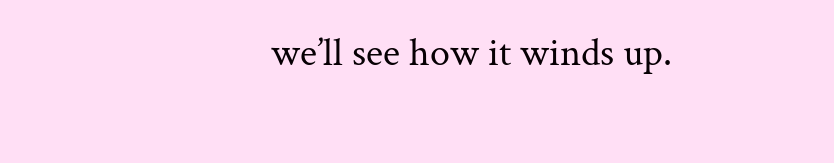we’ll see how it winds up.